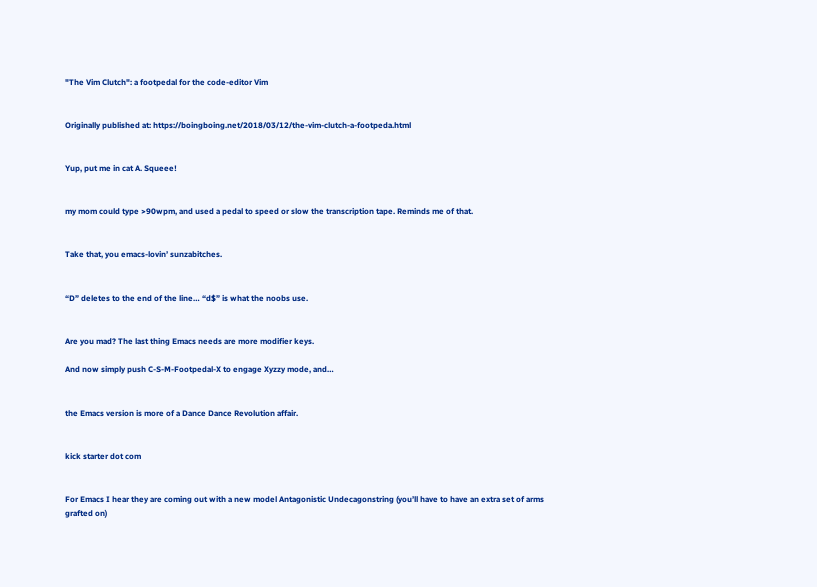"The Vim Clutch": a footpedal for the code-editor Vim


Originally published at: https://boingboing.net/2018/03/12/the-vim-clutch-a-footpeda.html


Yup, put me in cat A. Squeee!


my mom could type >90wpm, and used a pedal to speed or slow the transcription tape. Reminds me of that.


Take that, you emacs-lovin’ sunzabitches.


“D” deletes to the end of the line… “d$” is what the noobs use.


Are you mad? The last thing Emacs needs are more modifier keys.

And now simply push C-S-M-Footpedal-X to engage Xyzzy mode, and…


the Emacs version is more of a Dance Dance Revolution affair.


kick starter dot com


For Emacs I hear they are coming out with a new model Antagonistic Undecagonstring (you’ll have to have an extra set of arms grafted on)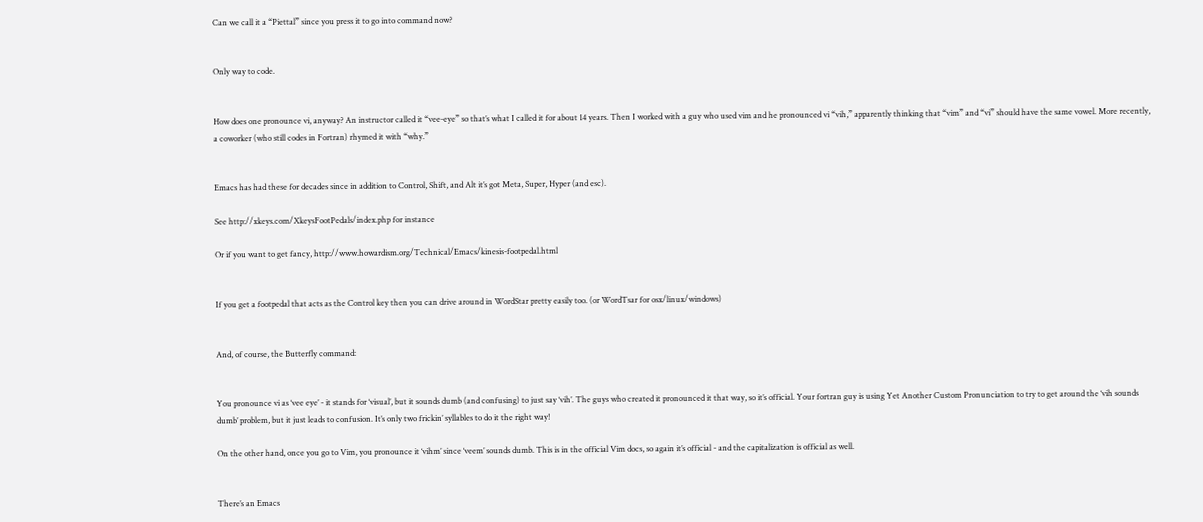Can we call it a “Piettal” since you press it to go into command now?


Only way to code.


How does one pronounce vi, anyway? An instructor called it “vee-eye” so that’s what I called it for about 14 years. Then I worked with a guy who used vim and he pronounced vi “vih,” apparently thinking that “vim” and “vi” should have the same vowel. More recently, a coworker (who still codes in Fortran) rhymed it with “why.”


Emacs has had these for decades since in addition to Control, Shift, and Alt it’s got Meta, Super, Hyper (and esc).

See http://xkeys.com/XkeysFootPedals/index.php for instance

Or if you want to get fancy, http://www.howardism.org/Technical/Emacs/kinesis-footpedal.html


If you get a footpedal that acts as the Control key then you can drive around in WordStar pretty easily too. (or WordTsar for osx/linux/windows)


And, of course, the Butterfly command:


You pronounce vi as ‘vee eye’ - it stands for ‘visual’, but it sounds dumb (and confusing) to just say ‘vih’. The guys who created it pronounced it that way, so it’s official. Your fortran guy is using Yet Another Custom Pronunciation to try to get around the ‘vih sounds dumb’ problem, but it just leads to confusion. It’s only two frickin’ syllables to do it the right way!

On the other hand, once you go to Vim, you pronounce it ‘vihm’ since ‘veem’ sounds dumb. This is in the official Vim docs, so again it’s official - and the capitalization is official as well.


There’s an Emacs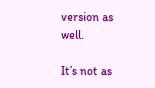version as well.

It’s not as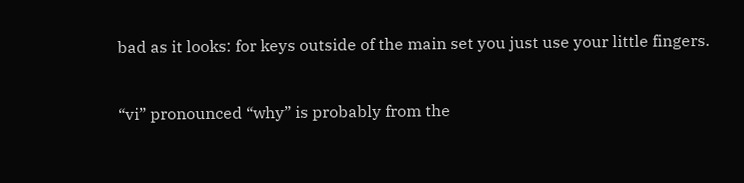bad as it looks: for keys outside of the main set you just use your little fingers.


“vi” pronounced “why” is probably from the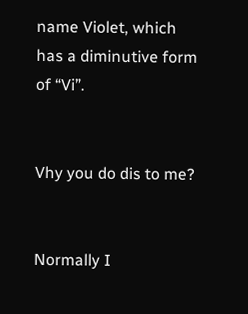name Violet, which has a diminutive form of “Vi”.


Vhy you do dis to me?


Normally I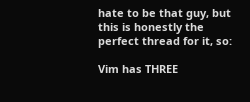hate to be that guy, but this is honestly the perfect thread for it, so:

Vim has THREE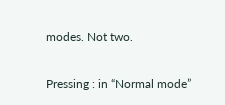modes. Not two.

Pressing : in “Normal mode”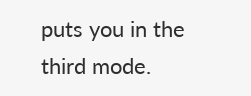puts you in the third mode.